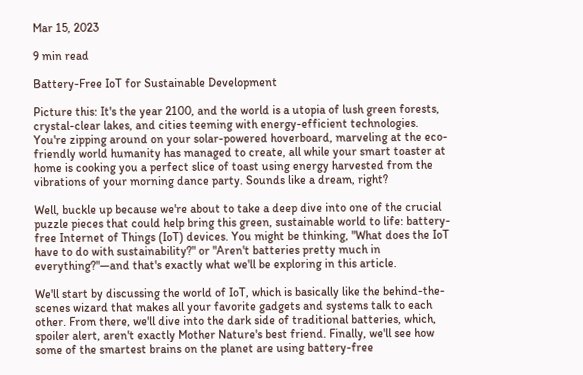Mar 15, 2023

9 min read

Battery-Free IoT for Sustainable Development

Picture this: It's the year 2100, and the world is a utopia of lush green forests, crystal-clear lakes, and cities teeming with energy-efficient technologies. You're zipping around on your solar-powered hoverboard, marveling at the eco-friendly world humanity has managed to create, all while your smart toaster at home is cooking you a perfect slice of toast using energy harvested from the vibrations of your morning dance party. Sounds like a dream, right?

Well, buckle up because we're about to take a deep dive into one of the crucial puzzle pieces that could help bring this green, sustainable world to life: battery-free Internet of Things (IoT) devices. You might be thinking, "What does the IoT have to do with sustainability?" or "Aren't batteries pretty much in everything?"—and that's exactly what we'll be exploring in this article.

We'll start by discussing the world of IoT, which is basically like the behind-the-scenes wizard that makes all your favorite gadgets and systems talk to each other. From there, we'll dive into the dark side of traditional batteries, which, spoiler alert, aren't exactly Mother Nature's best friend. Finally, we'll see how some of the smartest brains on the planet are using battery-free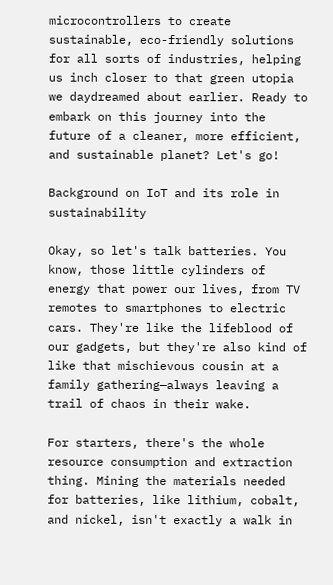microcontrollers to create sustainable, eco-friendly solutions for all sorts of industries, helping us inch closer to that green utopia we daydreamed about earlier. Ready to embark on this journey into the future of a cleaner, more efficient, and sustainable planet? Let's go!

Background on IoT and its role in sustainability

Okay, so let's talk batteries. You know, those little cylinders of energy that power our lives, from TV remotes to smartphones to electric cars. They're like the lifeblood of our gadgets, but they're also kind of like that mischievous cousin at a family gathering—always leaving a trail of chaos in their wake.

For starters, there's the whole resource consumption and extraction thing. Mining the materials needed for batteries, like lithium, cobalt, and nickel, isn't exactly a walk in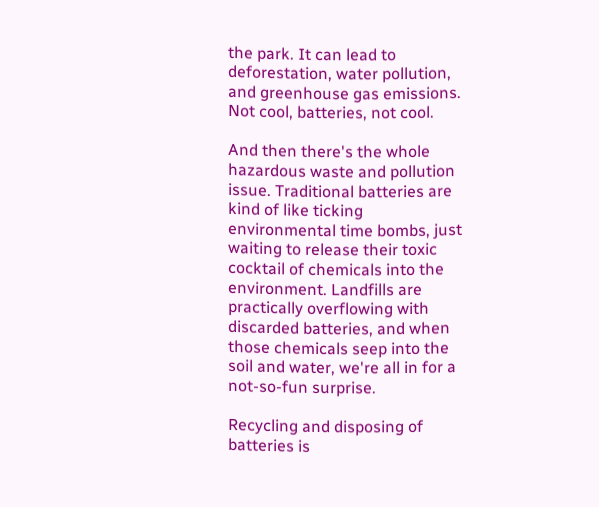the park. It can lead to deforestation, water pollution, and greenhouse gas emissions. Not cool, batteries, not cool.

And then there's the whole hazardous waste and pollution issue. Traditional batteries are kind of like ticking environmental time bombs, just waiting to release their toxic cocktail of chemicals into the environment. Landfills are practically overflowing with discarded batteries, and when those chemicals seep into the soil and water, we're all in for a not-so-fun surprise.

Recycling and disposing of batteries is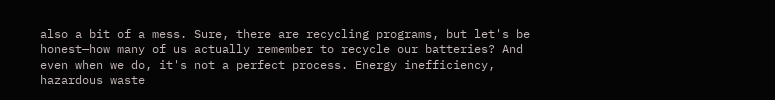also a bit of a mess. Sure, there are recycling programs, but let's be honest—how many of us actually remember to recycle our batteries? And even when we do, it's not a perfect process. Energy inefficiency, hazardous waste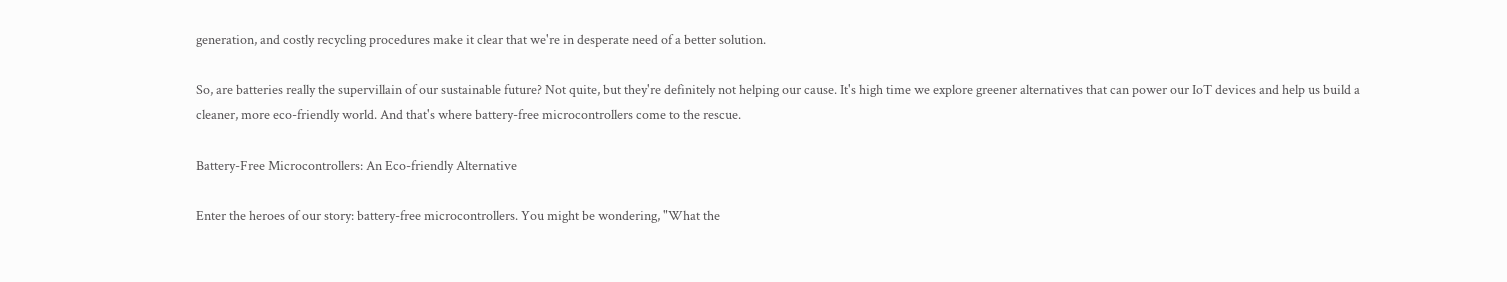generation, and costly recycling procedures make it clear that we're in desperate need of a better solution.

So, are batteries really the supervillain of our sustainable future? Not quite, but they're definitely not helping our cause. It's high time we explore greener alternatives that can power our IoT devices and help us build a cleaner, more eco-friendly world. And that's where battery-free microcontrollers come to the rescue.

Battery-Free Microcontrollers: An Eco-friendly Alternative

Enter the heroes of our story: battery-free microcontrollers. You might be wondering, "What the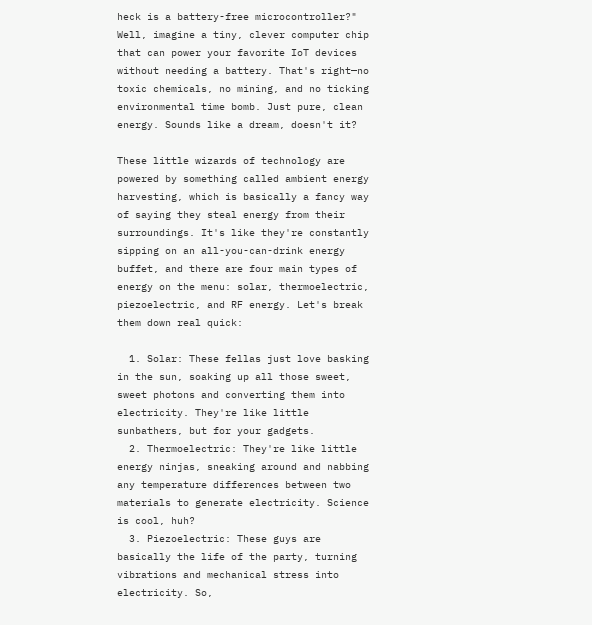heck is a battery-free microcontroller?" Well, imagine a tiny, clever computer chip that can power your favorite IoT devices without needing a battery. That's right—no toxic chemicals, no mining, and no ticking environmental time bomb. Just pure, clean energy. Sounds like a dream, doesn't it?

These little wizards of technology are powered by something called ambient energy harvesting, which is basically a fancy way of saying they steal energy from their surroundings. It's like they're constantly sipping on an all-you-can-drink energy buffet, and there are four main types of energy on the menu: solar, thermoelectric, piezoelectric, and RF energy. Let's break them down real quick:

  1. Solar: These fellas just love basking in the sun, soaking up all those sweet, sweet photons and converting them into electricity. They're like little sunbathers, but for your gadgets.
  2. Thermoelectric: They're like little energy ninjas, sneaking around and nabbing any temperature differences between two materials to generate electricity. Science is cool, huh?
  3. Piezoelectric: These guys are basically the life of the party, turning vibrations and mechanical stress into electricity. So,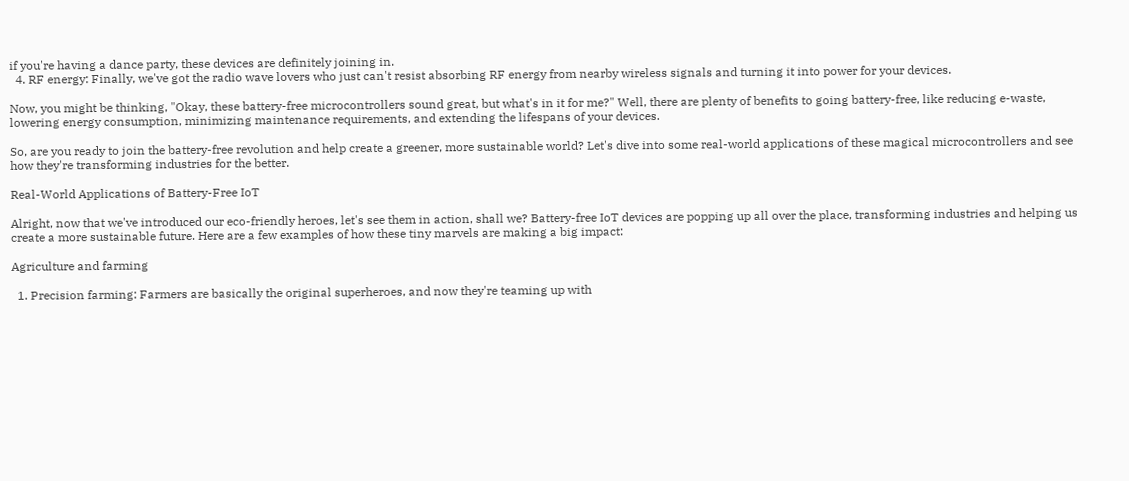if you're having a dance party, these devices are definitely joining in.
  4. RF energy: Finally, we've got the radio wave lovers who just can't resist absorbing RF energy from nearby wireless signals and turning it into power for your devices.

Now, you might be thinking, "Okay, these battery-free microcontrollers sound great, but what's in it for me?" Well, there are plenty of benefits to going battery-free, like reducing e-waste, lowering energy consumption, minimizing maintenance requirements, and extending the lifespans of your devices.

So, are you ready to join the battery-free revolution and help create a greener, more sustainable world? Let's dive into some real-world applications of these magical microcontrollers and see how they're transforming industries for the better.

Real-World Applications of Battery-Free IoT

Alright, now that we've introduced our eco-friendly heroes, let's see them in action, shall we? Battery-free IoT devices are popping up all over the place, transforming industries and helping us create a more sustainable future. Here are a few examples of how these tiny marvels are making a big impact:

Agriculture and farming

  1. Precision farming: Farmers are basically the original superheroes, and now they're teaming up with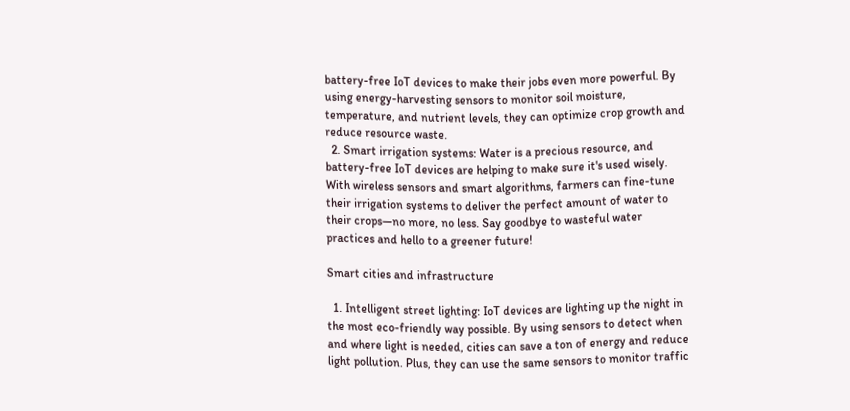battery-free IoT devices to make their jobs even more powerful. By using energy-harvesting sensors to monitor soil moisture, temperature, and nutrient levels, they can optimize crop growth and reduce resource waste.
  2. Smart irrigation systems: Water is a precious resource, and battery-free IoT devices are helping to make sure it's used wisely. With wireless sensors and smart algorithms, farmers can fine-tune their irrigation systems to deliver the perfect amount of water to their crops—no more, no less. Say goodbye to wasteful water practices and hello to a greener future!

Smart cities and infrastructure

  1. Intelligent street lighting: IoT devices are lighting up the night in the most eco-friendly way possible. By using sensors to detect when and where light is needed, cities can save a ton of energy and reduce light pollution. Plus, they can use the same sensors to monitor traffic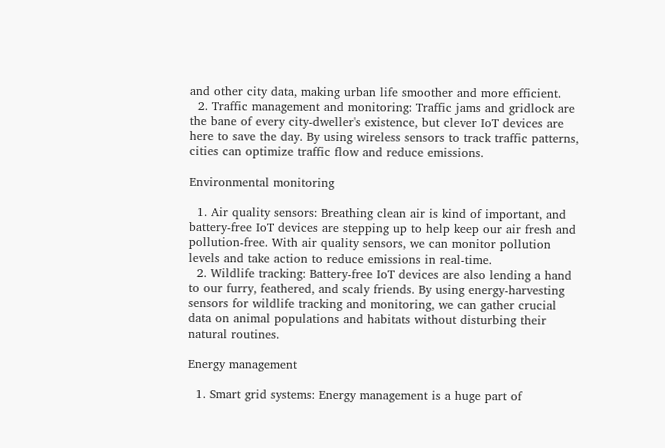and other city data, making urban life smoother and more efficient.
  2. Traffic management and monitoring: Traffic jams and gridlock are the bane of every city-dweller's existence, but clever IoT devices are here to save the day. By using wireless sensors to track traffic patterns, cities can optimize traffic flow and reduce emissions.

Environmental monitoring

  1. Air quality sensors: Breathing clean air is kind of important, and battery-free IoT devices are stepping up to help keep our air fresh and pollution-free. With air quality sensors, we can monitor pollution levels and take action to reduce emissions in real-time.
  2. Wildlife tracking: Battery-free IoT devices are also lending a hand to our furry, feathered, and scaly friends. By using energy-harvesting sensors for wildlife tracking and monitoring, we can gather crucial data on animal populations and habitats without disturbing their natural routines.

Energy management

  1. Smart grid systems: Energy management is a huge part of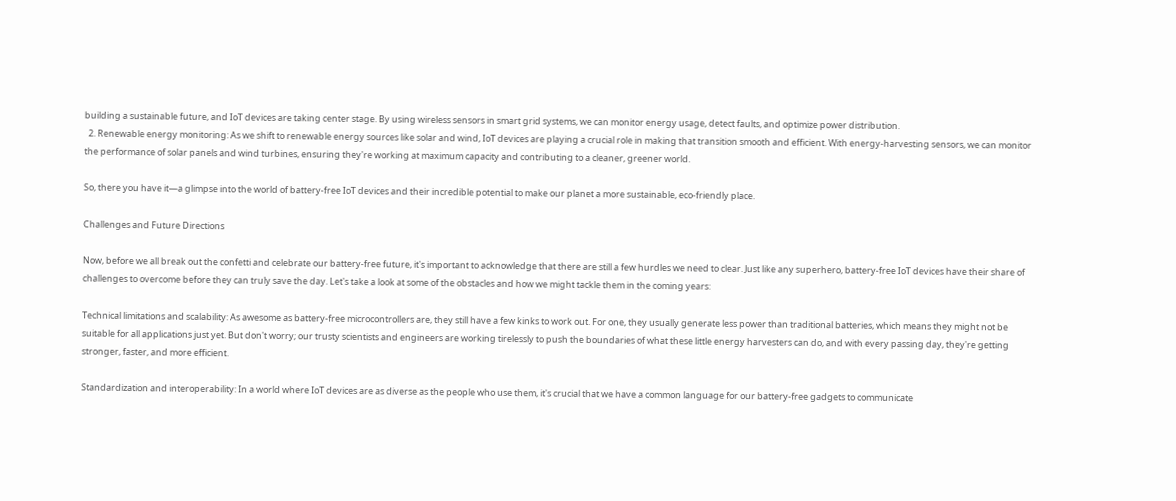building a sustainable future, and IoT devices are taking center stage. By using wireless sensors in smart grid systems, we can monitor energy usage, detect faults, and optimize power distribution.
  2. Renewable energy monitoring: As we shift to renewable energy sources like solar and wind, IoT devices are playing a crucial role in making that transition smooth and efficient. With energy-harvesting sensors, we can monitor the performance of solar panels and wind turbines, ensuring they're working at maximum capacity and contributing to a cleaner, greener world.

So, there you have it—a glimpse into the world of battery-free IoT devices and their incredible potential to make our planet a more sustainable, eco-friendly place.

Challenges and Future Directions

Now, before we all break out the confetti and celebrate our battery-free future, it's important to acknowledge that there are still a few hurdles we need to clear. Just like any superhero, battery-free IoT devices have their share of challenges to overcome before they can truly save the day. Let's take a look at some of the obstacles and how we might tackle them in the coming years:

Technical limitations and scalability: As awesome as battery-free microcontrollers are, they still have a few kinks to work out. For one, they usually generate less power than traditional batteries, which means they might not be suitable for all applications just yet. But don't worry; our trusty scientists and engineers are working tirelessly to push the boundaries of what these little energy harvesters can do, and with every passing day, they're getting stronger, faster, and more efficient.

Standardization and interoperability: In a world where IoT devices are as diverse as the people who use them, it's crucial that we have a common language for our battery-free gadgets to communicate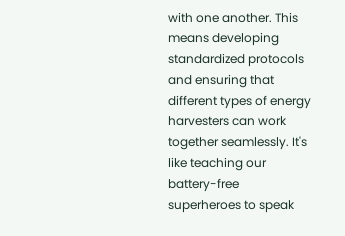with one another. This means developing standardized protocols and ensuring that different types of energy harvesters can work together seamlessly. It's like teaching our battery-free superheroes to speak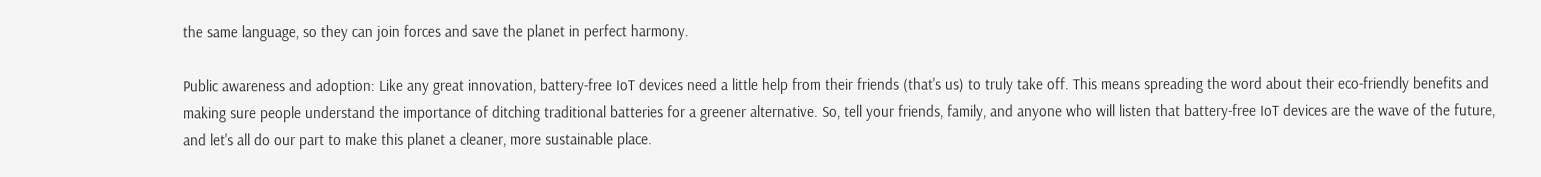the same language, so they can join forces and save the planet in perfect harmony.

Public awareness and adoption: Like any great innovation, battery-free IoT devices need a little help from their friends (that's us) to truly take off. This means spreading the word about their eco-friendly benefits and making sure people understand the importance of ditching traditional batteries for a greener alternative. So, tell your friends, family, and anyone who will listen that battery-free IoT devices are the wave of the future, and let's all do our part to make this planet a cleaner, more sustainable place.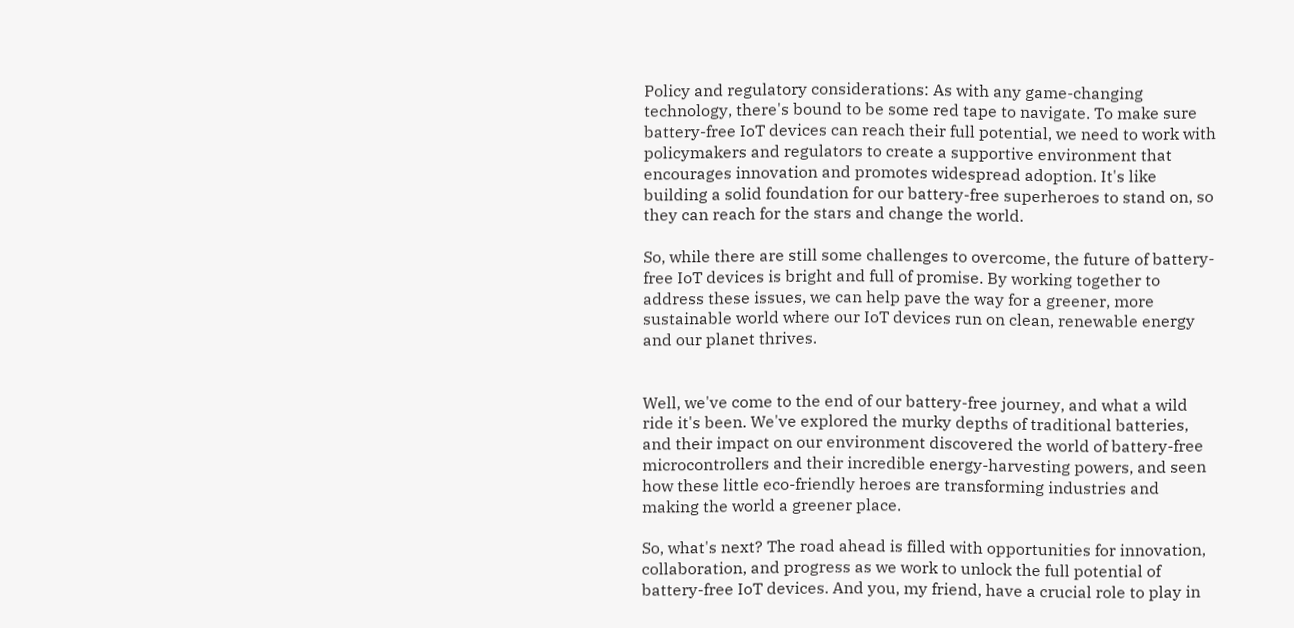Policy and regulatory considerations: As with any game-changing technology, there's bound to be some red tape to navigate. To make sure battery-free IoT devices can reach their full potential, we need to work with policymakers and regulators to create a supportive environment that encourages innovation and promotes widespread adoption. It's like building a solid foundation for our battery-free superheroes to stand on, so they can reach for the stars and change the world.

So, while there are still some challenges to overcome, the future of battery-free IoT devices is bright and full of promise. By working together to address these issues, we can help pave the way for a greener, more sustainable world where our IoT devices run on clean, renewable energy and our planet thrives.


Well, we've come to the end of our battery-free journey, and what a wild ride it's been. We've explored the murky depths of traditional batteries, and their impact on our environment discovered the world of battery-free microcontrollers and their incredible energy-harvesting powers, and seen how these little eco-friendly heroes are transforming industries and making the world a greener place.

So, what's next? The road ahead is filled with opportunities for innovation, collaboration, and progress as we work to unlock the full potential of battery-free IoT devices. And you, my friend, have a crucial role to play in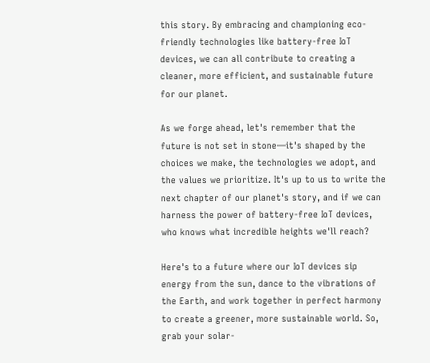this story. By embracing and championing eco-friendly technologies like battery-free IoT devices, we can all contribute to creating a cleaner, more efficient, and sustainable future for our planet.

As we forge ahead, let's remember that the future is not set in stone—it's shaped by the choices we make, the technologies we adopt, and the values we prioritize. It's up to us to write the next chapter of our planet's story, and if we can harness the power of battery-free IoT devices, who knows what incredible heights we'll reach?

Here's to a future where our IoT devices sip energy from the sun, dance to the vibrations of the Earth, and work together in perfect harmony to create a greener, more sustainable world. So, grab your solar-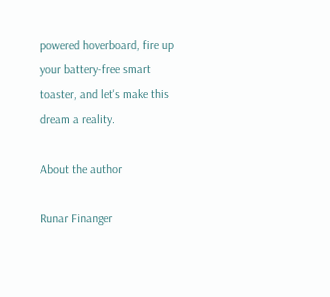powered hoverboard, fire up your battery-free smart toaster, and let's make this dream a reality.

About the author

Runar Finanger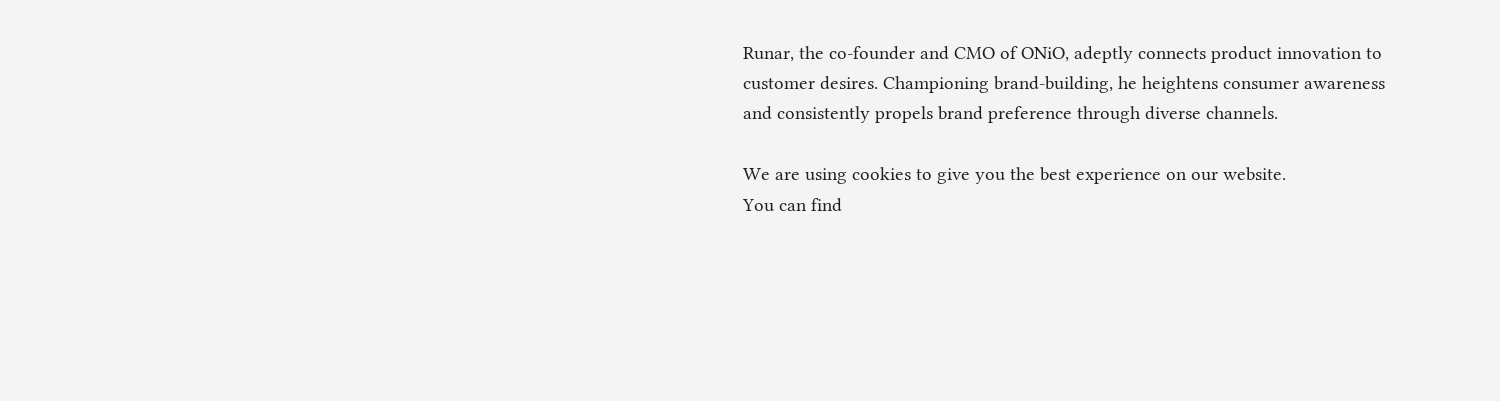Runar, the co-founder and CMO of ONiO, adeptly connects product innovation to customer desires. Championing brand-building, he heightens consumer awareness and consistently propels brand preference through diverse channels.

We are using cookies to give you the best experience on our website.
You can find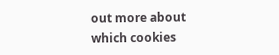out more about which cookies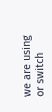we are using or switch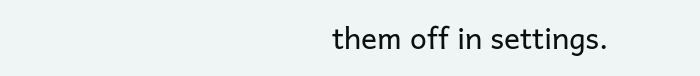them off in settings.